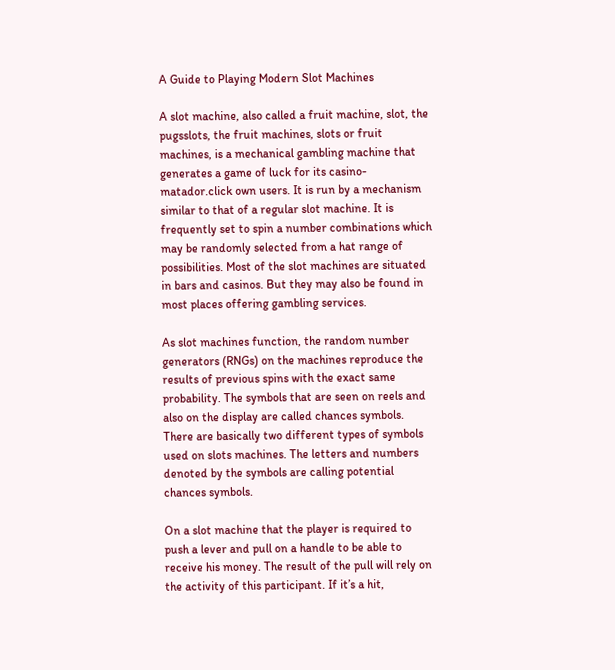A Guide to Playing Modern Slot Machines

A slot machine, also called a fruit machine, slot, the pugsslots, the fruit machines, slots or fruit machines, is a mechanical gambling machine that generates a game of luck for its casino-matador.click own users. It is run by a mechanism similar to that of a regular slot machine. It is frequently set to spin a number combinations which may be randomly selected from a hat range of possibilities. Most of the slot machines are situated in bars and casinos. But they may also be found in most places offering gambling services.

As slot machines function, the random number generators (RNGs) on the machines reproduce the results of previous spins with the exact same probability. The symbols that are seen on reels and also on the display are called chances symbols. There are basically two different types of symbols used on slots machines. The letters and numbers denoted by the symbols are calling potential chances symbols.

On a slot machine that the player is required to push a lever and pull on a handle to be able to receive his money. The result of the pull will rely on the activity of this participant. If it’s a hit,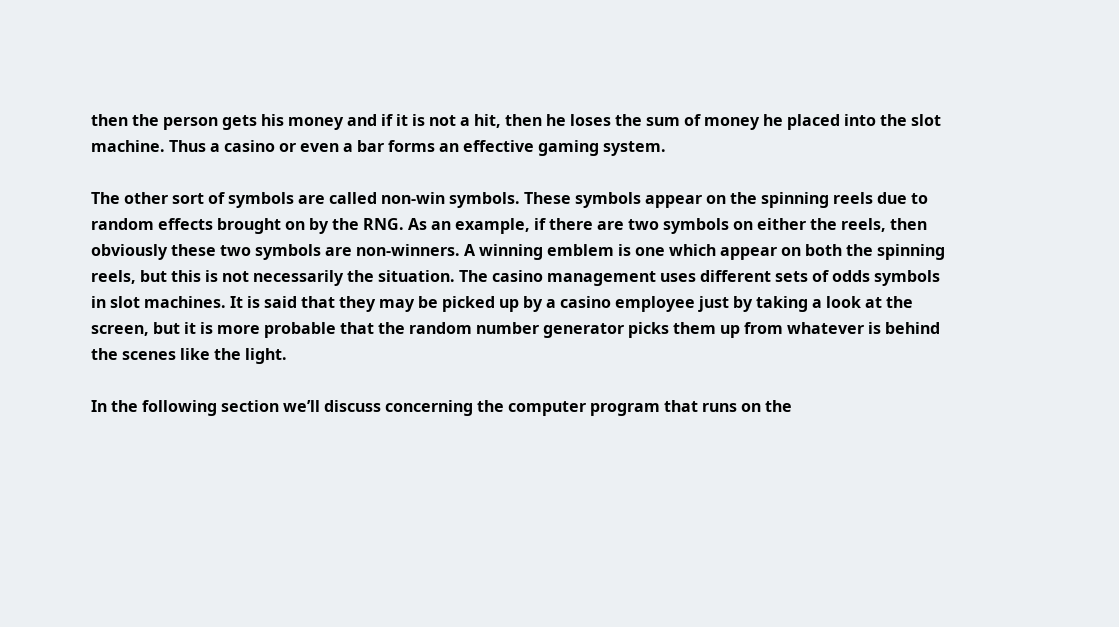then the person gets his money and if it is not a hit, then he loses the sum of money he placed into the slot machine. Thus a casino or even a bar forms an effective gaming system.

The other sort of symbols are called non-win symbols. These symbols appear on the spinning reels due to random effects brought on by the RNG. As an example, if there are two symbols on either the reels, then obviously these two symbols are non-winners. A winning emblem is one which appear on both the spinning reels, but this is not necessarily the situation. The casino management uses different sets of odds symbols in slot machines. It is said that they may be picked up by a casino employee just by taking a look at the screen, but it is more probable that the random number generator picks them up from whatever is behind the scenes like the light.

In the following section we’ll discuss concerning the computer program that runs on the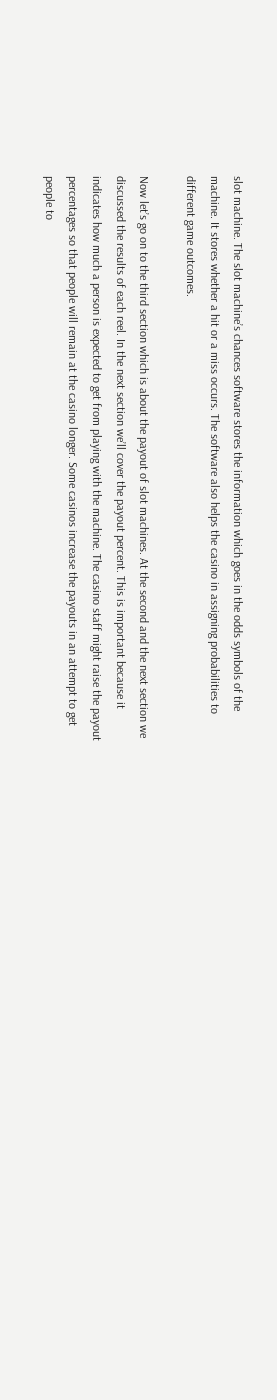slot machine. The slot machine’s chances software stores the information which goes in the odds symbols of the machine. It stores whether a hit or a miss occurs. The software also helps the casino in assigning probabilities to different game outcomes.

Now let’s go on to the third section which is about the payout of slot machines. At the second and the next section we discussed the results of each reel. In the next section we’ll cover the payout percent. This is important because it indicates how much a person is expected to get from playing with the machine. The casino staff might raise the payout percentages so that people will remain at the casino longer. Some casinos increase the payouts in an attempt to get people to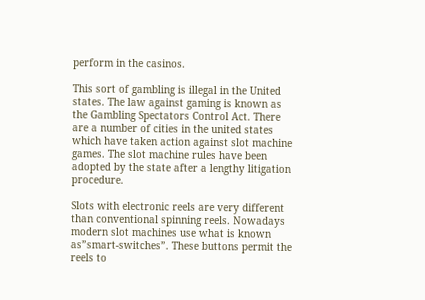perform in the casinos.

This sort of gambling is illegal in the United states. The law against gaming is known as the Gambling Spectators Control Act. There are a number of cities in the united states which have taken action against slot machine games. The slot machine rules have been adopted by the state after a lengthy litigation procedure.

Slots with electronic reels are very different than conventional spinning reels. Nowadays modern slot machines use what is known as”smart-switches”. These buttons permit the reels to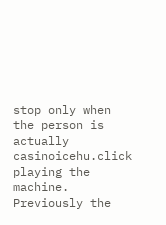stop only when the person is actually casinoicehu.click playing the machine. Previously the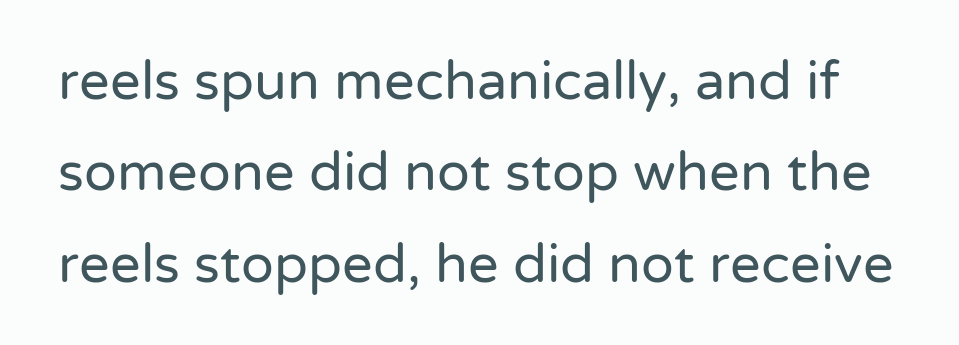reels spun mechanically, and if someone did not stop when the reels stopped, he did not receive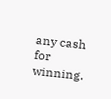any cash for winning.